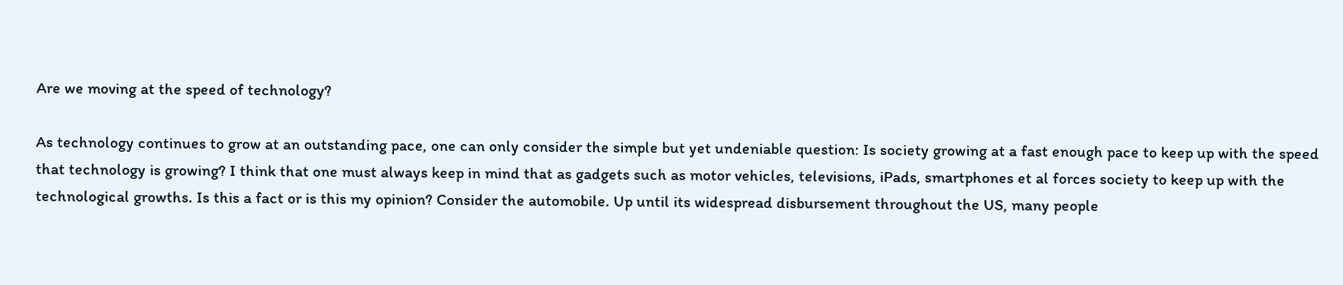Are we moving at the speed of technology?

As technology continues to grow at an outstanding pace, one can only consider the simple but yet undeniable question: Is society growing at a fast enough pace to keep up with the speed that technology is growing? I think that one must always keep in mind that as gadgets such as motor vehicles, televisions, iPads, smartphones et al forces society to keep up with the technological growths. Is this a fact or is this my opinion? Consider the automobile. Up until its widespread disbursement throughout the US, many people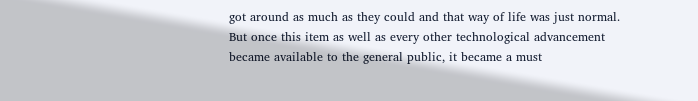got around as much as they could and that way of life was just normal. But once this item as well as every other technological advancement became available to the general public, it became a must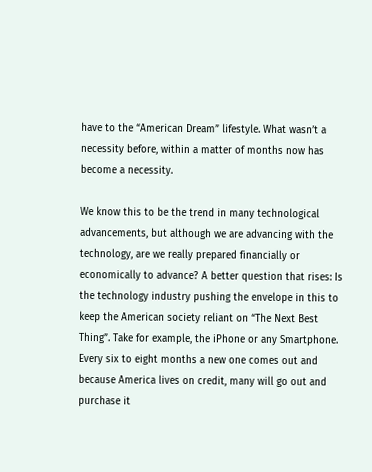have to the “American Dream” lifestyle. What wasn’t a necessity before, within a matter of months now has become a necessity.

We know this to be the trend in many technological advancements, but although we are advancing with the technology, are we really prepared financially or economically to advance? A better question that rises: Is the technology industry pushing the envelope in this to keep the American society reliant on “The Next Best Thing”. Take for example, the iPhone or any Smartphone. Every six to eight months a new one comes out and because America lives on credit, many will go out and purchase it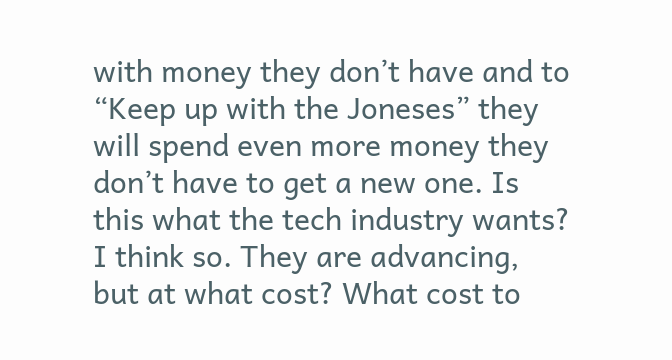with money they don’t have and to “Keep up with the Joneses” they will spend even more money they don’t have to get a new one. Is this what the tech industry wants? I think so. They are advancing, but at what cost? What cost to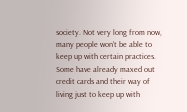society. Not very long from now, many people won’t be able to keep up with certain practices.  Some have already maxed out credit cards and their way of living just to keep up with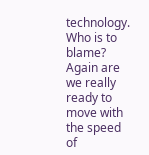technology. Who is to blame? Again are we really ready to move with the speed of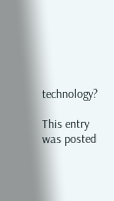technology?

This entry was posted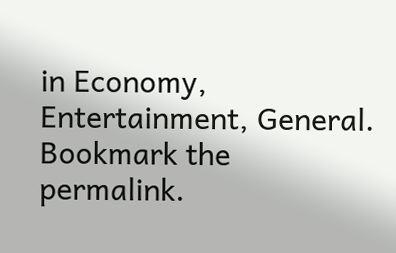in Economy, Entertainment, General. Bookmark the permalink.